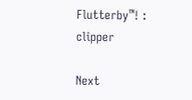Flutterby™! : clipper

Next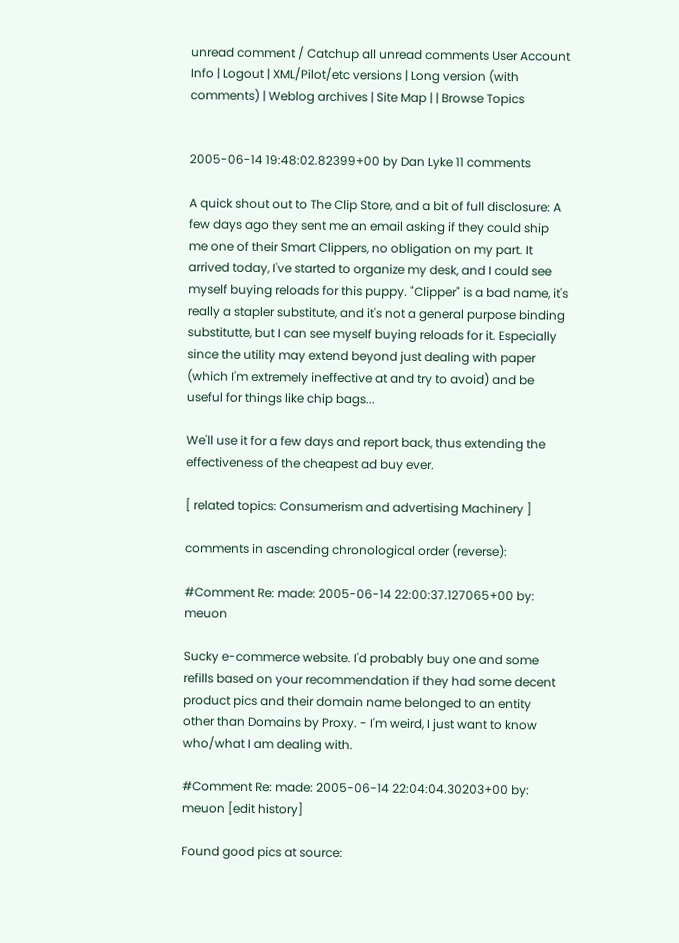unread comment / Catchup all unread comments User Account Info | Logout | XML/Pilot/etc versions | Long version (with comments) | Weblog archives | Site Map | | Browse Topics


2005-06-14 19:48:02.82399+00 by Dan Lyke 11 comments

A quick shout out to The Clip Store, and a bit of full disclosure: A few days ago they sent me an email asking if they could ship me one of their Smart Clippers, no obligation on my part. It arrived today, I've started to organize my desk, and I could see myself buying reloads for this puppy. "Clipper" is a bad name, it's really a stapler substitute, and it's not a general purpose binding substitutte, but I can see myself buying reloads for it. Especially since the utility may extend beyond just dealing with paper (which I'm extremely ineffective at and try to avoid) and be useful for things like chip bags...

We'll use it for a few days and report back, thus extending the effectiveness of the cheapest ad buy ever.

[ related topics: Consumerism and advertising Machinery ]

comments in ascending chronological order (reverse):

#Comment Re: made: 2005-06-14 22:00:37.127065+00 by: meuon

Sucky e-commerce website. I'd probably buy one and some refills based on your recommendation if they had some decent product pics and their domain name belonged to an entity other than Domains by Proxy. - I'm weird, I just want to know who/what I am dealing with.

#Comment Re: made: 2005-06-14 22:04:04.30203+00 by: meuon [edit history]

Found good pics at source: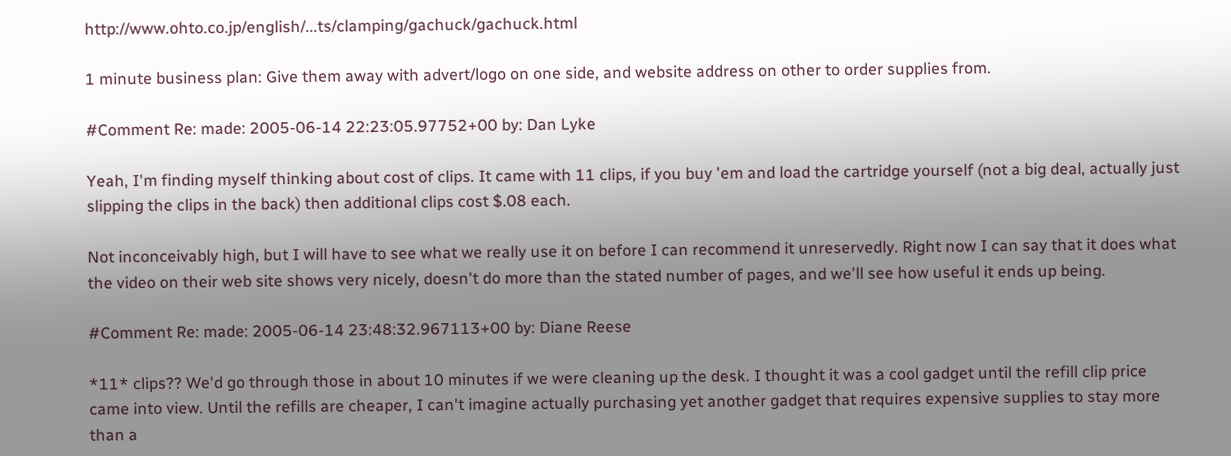http://www.ohto.co.jp/english/...ts/clamping/gachuck/gachuck.html

1 minute business plan: Give them away with advert/logo on one side, and website address on other to order supplies from.

#Comment Re: made: 2005-06-14 22:23:05.97752+00 by: Dan Lyke

Yeah, I'm finding myself thinking about cost of clips. It came with 11 clips, if you buy 'em and load the cartridge yourself (not a big deal, actually just slipping the clips in the back) then additional clips cost $.08 each.

Not inconceivably high, but I will have to see what we really use it on before I can recommend it unreservedly. Right now I can say that it does what the video on their web site shows very nicely, doesn't do more than the stated number of pages, and we'll see how useful it ends up being.

#Comment Re: made: 2005-06-14 23:48:32.967113+00 by: Diane Reese

*11* clips?? We'd go through those in about 10 minutes if we were cleaning up the desk. I thought it was a cool gadget until the refill clip price came into view. Until the refills are cheaper, I can't imagine actually purchasing yet another gadget that requires expensive supplies to stay more than a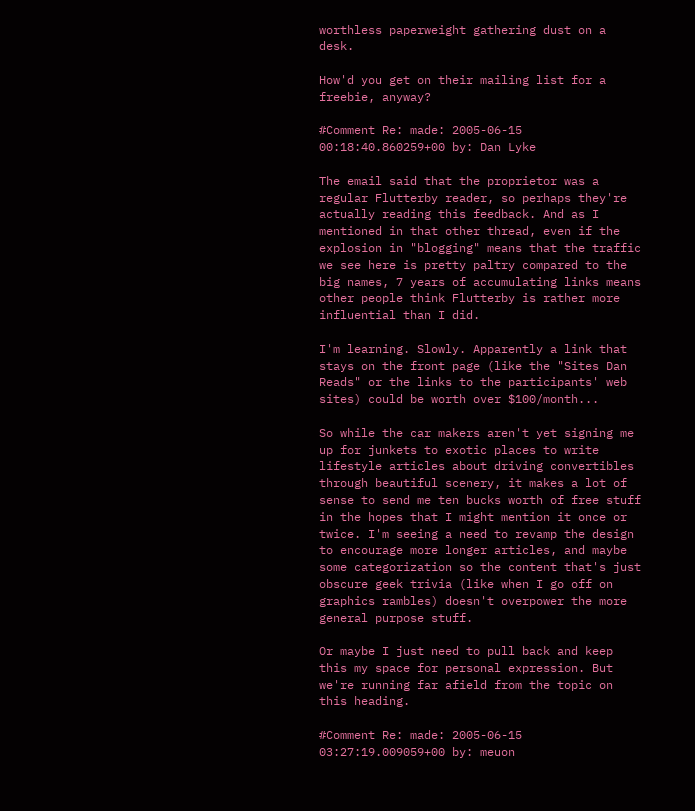worthless paperweight gathering dust on a desk.

How'd you get on their mailing list for a freebie, anyway?

#Comment Re: made: 2005-06-15 00:18:40.860259+00 by: Dan Lyke

The email said that the proprietor was a regular Flutterby reader, so perhaps they're actually reading this feedback. And as I mentioned in that other thread, even if the explosion in "blogging" means that the traffic we see here is pretty paltry compared to the big names, 7 years of accumulating links means other people think Flutterby is rather more influential than I did.

I'm learning. Slowly. Apparently a link that stays on the front page (like the "Sites Dan Reads" or the links to the participants' web sites) could be worth over $100/month...

So while the car makers aren't yet signing me up for junkets to exotic places to write lifestyle articles about driving convertibles through beautiful scenery, it makes a lot of sense to send me ten bucks worth of free stuff in the hopes that I might mention it once or twice. I'm seeing a need to revamp the design to encourage more longer articles, and maybe some categorization so the content that's just obscure geek trivia (like when I go off on graphics rambles) doesn't overpower the more general purpose stuff.

Or maybe I just need to pull back and keep this my space for personal expression. But we're running far afield from the topic on this heading.

#Comment Re: made: 2005-06-15 03:27:19.009059+00 by: meuon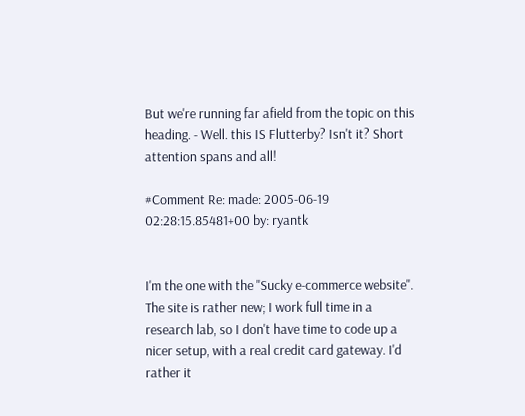But we're running far afield from the topic on this heading. - Well. this IS Flutterby? Isn't it? Short attention spans and all!

#Comment Re: made: 2005-06-19 02:28:15.85481+00 by: ryantk


I'm the one with the "Sucky e-commerce website". The site is rather new; I work full time in a research lab, so I don't have time to code up a nicer setup, with a real credit card gateway. I'd rather it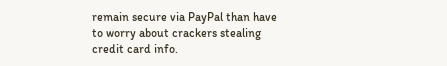remain secure via PayPal than have to worry about crackers stealing credit card info.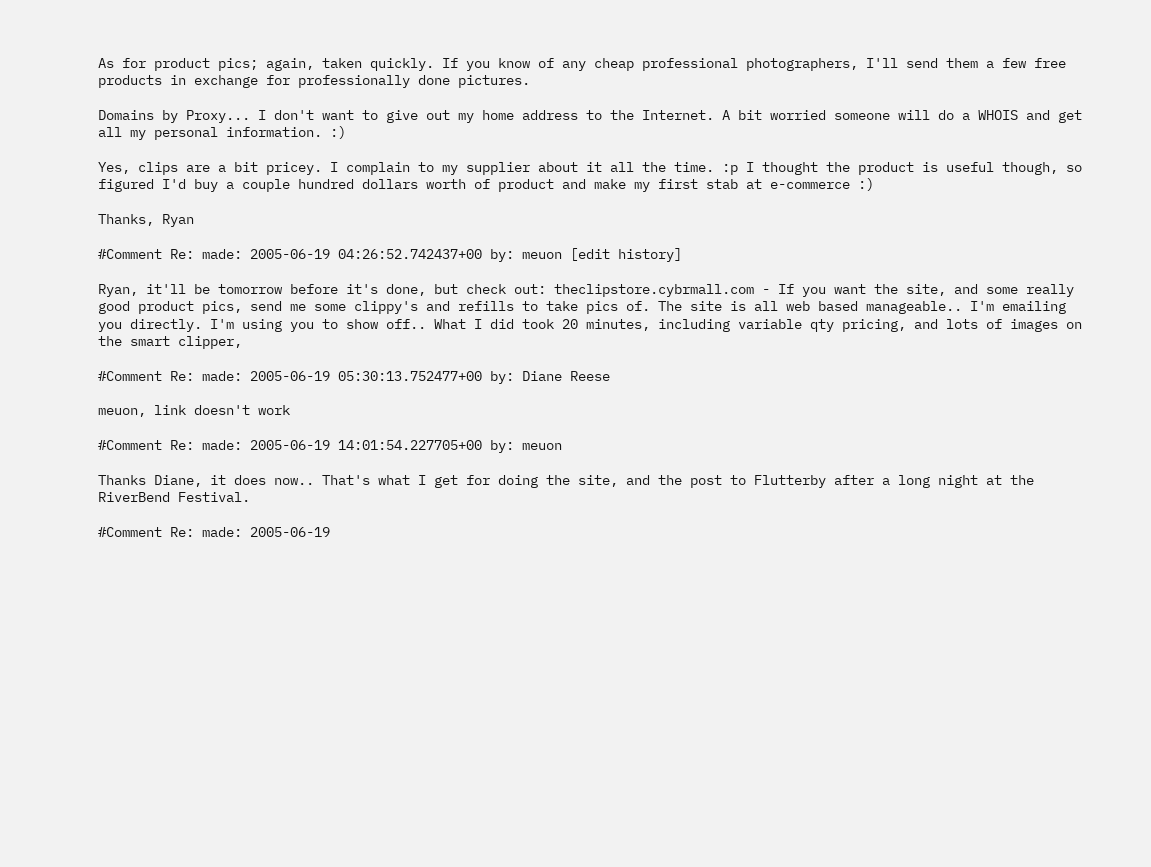As for product pics; again, taken quickly. If you know of any cheap professional photographers, I'll send them a few free products in exchange for professionally done pictures.

Domains by Proxy... I don't want to give out my home address to the Internet. A bit worried someone will do a WHOIS and get all my personal information. :)

Yes, clips are a bit pricey. I complain to my supplier about it all the time. :p I thought the product is useful though, so figured I'd buy a couple hundred dollars worth of product and make my first stab at e-commerce :)

Thanks, Ryan

#Comment Re: made: 2005-06-19 04:26:52.742437+00 by: meuon [edit history]

Ryan, it'll be tomorrow before it's done, but check out: theclipstore.cybrmall.com - If you want the site, and some really good product pics, send me some clippy's and refills to take pics of. The site is all web based manageable.. I'm emailing you directly. I'm using you to show off.. What I did took 20 minutes, including variable qty pricing, and lots of images on the smart clipper,

#Comment Re: made: 2005-06-19 05:30:13.752477+00 by: Diane Reese

meuon, link doesn't work

#Comment Re: made: 2005-06-19 14:01:54.227705+00 by: meuon

Thanks Diane, it does now.. That's what I get for doing the site, and the post to Flutterby after a long night at the RiverBend Festival.

#Comment Re: made: 2005-06-19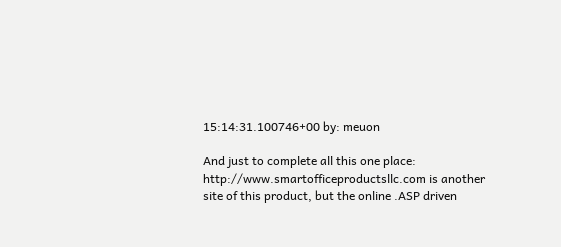15:14:31.100746+00 by: meuon

And just to complete all this one place: http://www.smartofficeproductsllc.com is another site of this product, but the online .ASP driven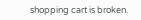shopping cart is broken.